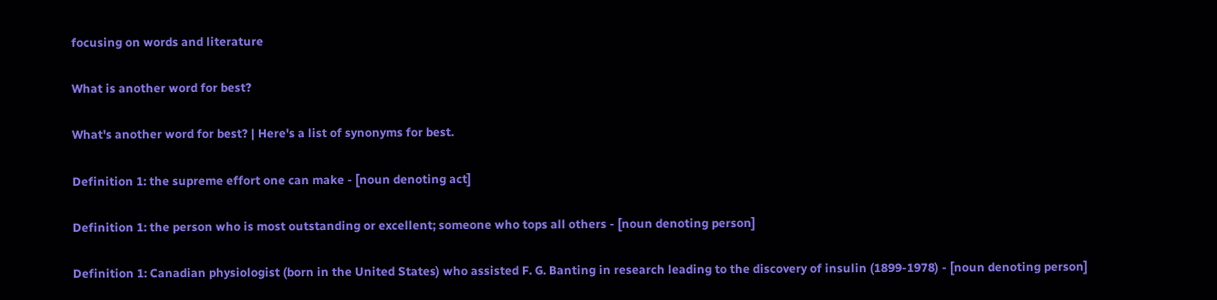focusing on words and literature

What is another word for best?

What's another word for best? | Here's a list of synonyms for best.

Definition 1: the supreme effort one can make - [noun denoting act]

Definition 1: the person who is most outstanding or excellent; someone who tops all others - [noun denoting person]

Definition 1: Canadian physiologist (born in the United States) who assisted F. G. Banting in research leading to the discovery of insulin (1899-1978) - [noun denoting person]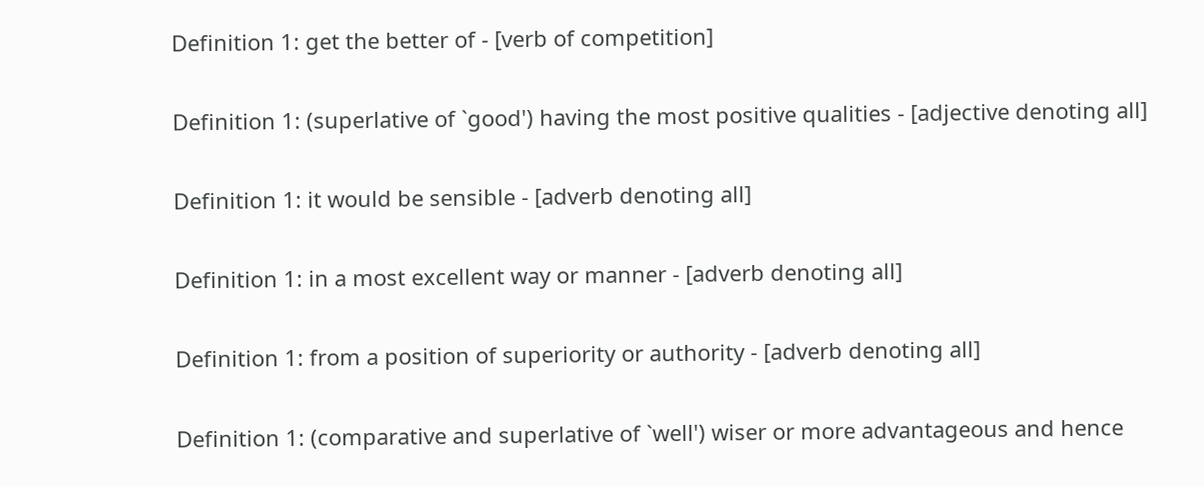Definition 1: get the better of - [verb of competition]

Definition 1: (superlative of `good') having the most positive qualities - [adjective denoting all]

Definition 1: it would be sensible - [adverb denoting all]

Definition 1: in a most excellent way or manner - [adverb denoting all]

Definition 1: from a position of superiority or authority - [adverb denoting all]

Definition 1: (comparative and superlative of `well') wiser or more advantageous and hence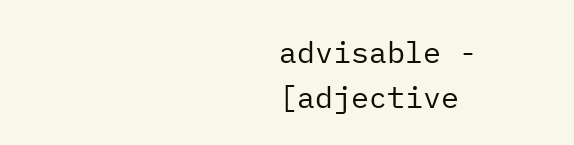advisable - [adjective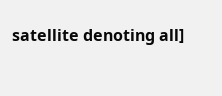satellite denoting all]